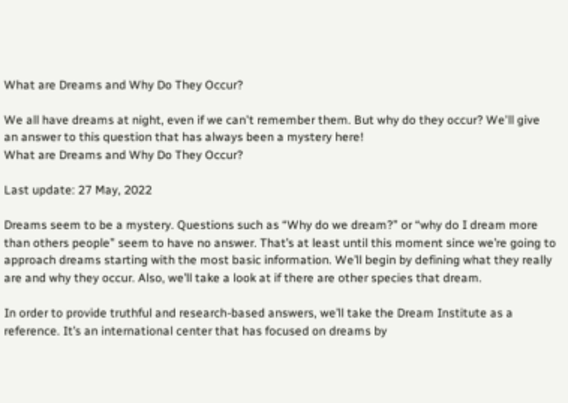What are Dreams and Why Do They Occur?

We all have dreams at night, even if we can't remember them. But why do they occur? We'll give an answer to this question that has always been a mystery here!
What are Dreams and Why Do They Occur?

Last update: 27 May, 2022

Dreams seem to be a mystery. Questions such as “Why do we dream?” or “why do I dream more than others people” seem to have no answer. That’s at least until this moment since we’re going to approach dreams starting with the most basic information. We’ll begin by defining what they really are and why they occur. Also, we’ll take a look at if there are other species that dream.

In order to provide truthful and research-based answers, we’ll take the Dream Institute as a reference. It’s an international center that has focused on dreams by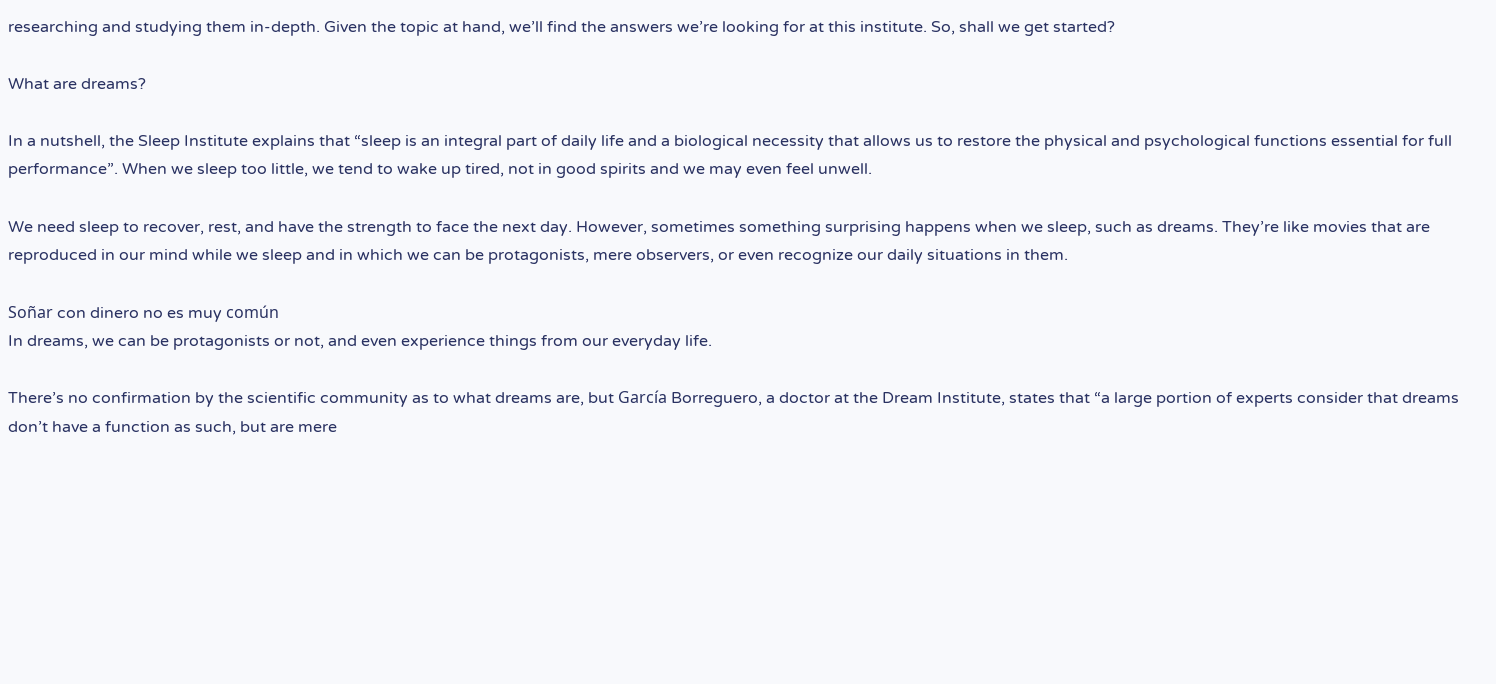researching and studying them in-depth. Given the topic at hand, we’ll find the answers we’re looking for at this institute. So, shall we get started?

What are dreams?

In a nutshell, the Sleep Institute explains that “sleep is an integral part of daily life and a biological necessity that allows us to restore the physical and psychological functions essential for full performance”. When we sleep too little, we tend to wake up tired, not in good spirits and we may even feel unwell.

We need sleep to recover, rest, and have the strength to face the next day. However, sometimes something surprising happens when we sleep, such as dreams. They’re like movies that are reproduced in our mind while we sleep and in which we can be protagonists, mere observers, or even recognize our daily situations in them.

Soñar con dinero no es muy común
In dreams, we can be protagonists or not, and even experience things from our everyday life.

There’s no confirmation by the scientific community as to what dreams are, but García Borreguero, a doctor at the Dream Institute, states that “a large portion of experts consider that dreams don’t have a function as such, but are mere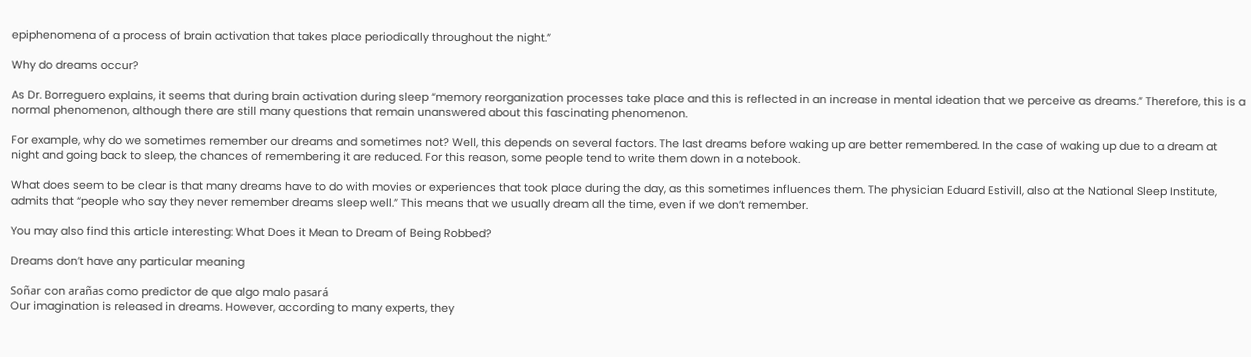epiphenomena of a process of brain activation that takes place periodically throughout the night.”

Why do dreams occur?

As Dr. Borreguero explains, it seems that during brain activation during sleep “memory reorganization processes take place and this is reflected in an increase in mental ideation that we perceive as dreams.” Therefore, this is a normal phenomenon, although there are still many questions that remain unanswered about this fascinating phenomenon.

For example, why do we sometimes remember our dreams and sometimes not? Well, this depends on several factors. The last dreams before waking up are better remembered. In the case of waking up due to a dream at night and going back to sleep, the chances of remembering it are reduced. For this reason, some people tend to write them down in a notebook.

What does seem to be clear is that many dreams have to do with movies or experiences that took place during the day, as this sometimes influences them. The physician Eduard Estivill, also at the National Sleep Institute, admits that “people who say they never remember dreams sleep well.” This means that we usually dream all the time, even if we don’t remember.

You may also find this article interesting: What Does it Mean to Dream of Being Robbed?

Dreams don’t have any particular meaning

Soñar con arañas como predictor de que algo malo pasará
Our imagination is released in dreams. However, according to many experts, they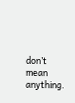don’t mean anything.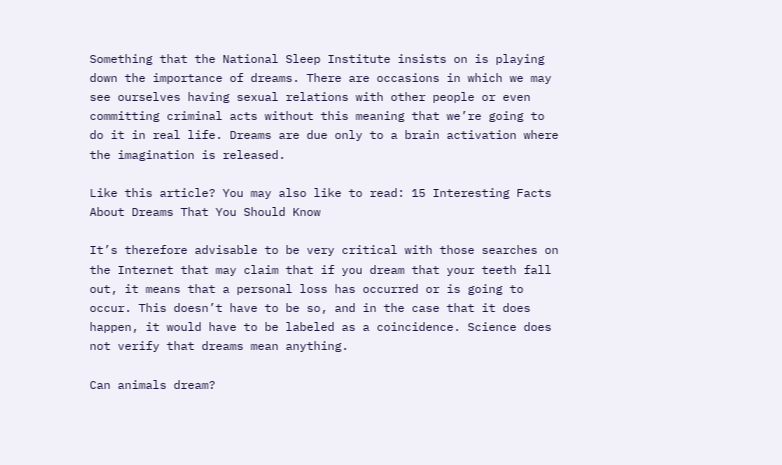Something that the National Sleep Institute insists on is playing down the importance of dreams. There are occasions in which we may see ourselves having sexual relations with other people or even committing criminal acts without this meaning that we’re going to do it in real life. Dreams are due only to a brain activation where the imagination is released.

Like this article? You may also like to read: 15 Interesting Facts About Dreams That You Should Know

It’s therefore advisable to be very critical with those searches on the Internet that may claim that if you dream that your teeth fall out, it means that a personal loss has occurred or is going to occur. This doesn’t have to be so, and in the case that it does happen, it would have to be labeled as a coincidence. Science does not verify that dreams mean anything.

Can animals dream?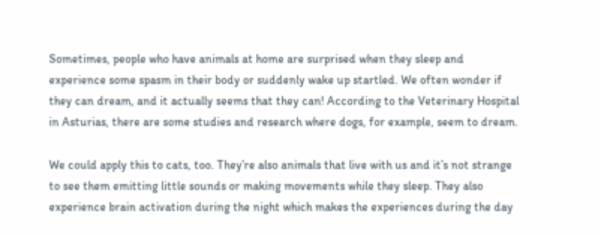Sometimes, people who have animals at home are surprised when they sleep and experience some spasm in their body or suddenly wake up startled. We often wonder if they can dream, and it actually seems that they can! According to the Veterinary Hospital in Asturias, there are some studies and research where dogs, for example, seem to dream.

We could apply this to cats, too. They’re also animals that live with us and it’s not strange to see them emitting little sounds or making movements while they sleep. They also experience brain activation during the night which makes the experiences during the day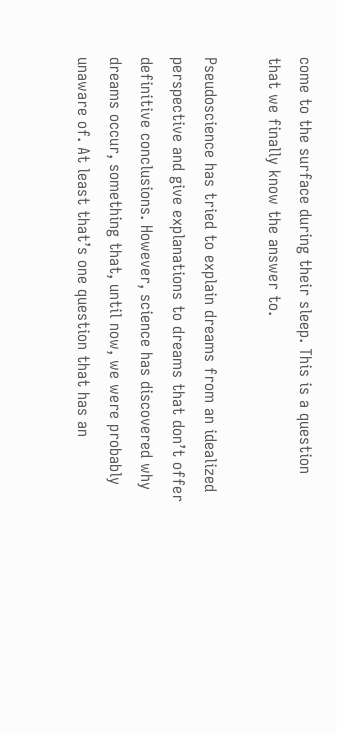come to the surface during their sleep. This is a question that we finally know the answer to.

Pseudoscience has tried to explain dreams from an idealized perspective and give explanations to dreams that don’t offer definitive conclusions. However, science has discovered why dreams occur, something that, until now, we were probably unaware of. At least that’s one question that has an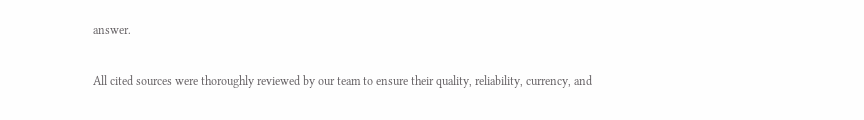answer.

All cited sources were thoroughly reviewed by our team to ensure their quality, reliability, currency, and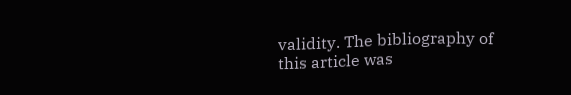validity. The bibliography of this article was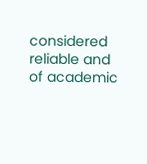considered reliable and of academic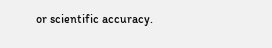or scientific accuracy.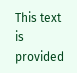This text is provided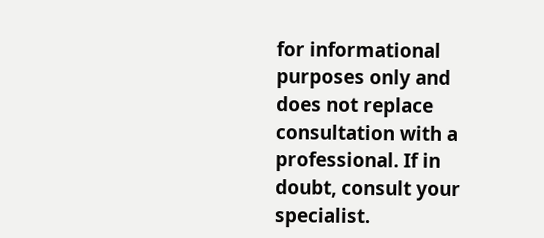for informational purposes only and does not replace consultation with a professional. If in doubt, consult your specialist.